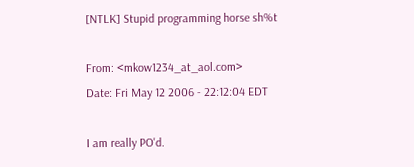[NTLK] Stupid programming horse sh%t

From: <mkow1234_at_aol.com>
Date: Fri May 12 2006 - 22:12:04 EDT

I am really PO'd.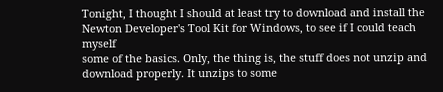Tonight, I thought I should at least try to download and install the
Newton Developer's Tool Kit for Windows, to see if I could teach myself
some of the basics. Only, the thing is, the stuff does not unzip and
download properly. It unzips to some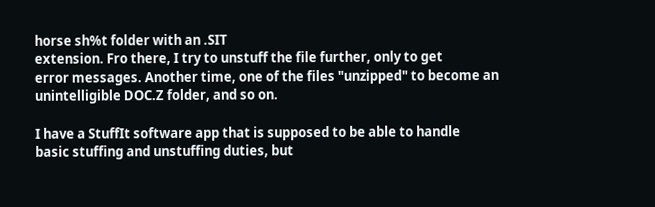horse sh%t folder with an .SIT
extension. Fro there, I try to unstuff the file further, only to get
error messages. Another time, one of the files "unzipped" to become an
unintelligible DOC.Z folder, and so on.

I have a StuffIt software app that is supposed to be able to handle
basic stuffing and unstuffing duties, but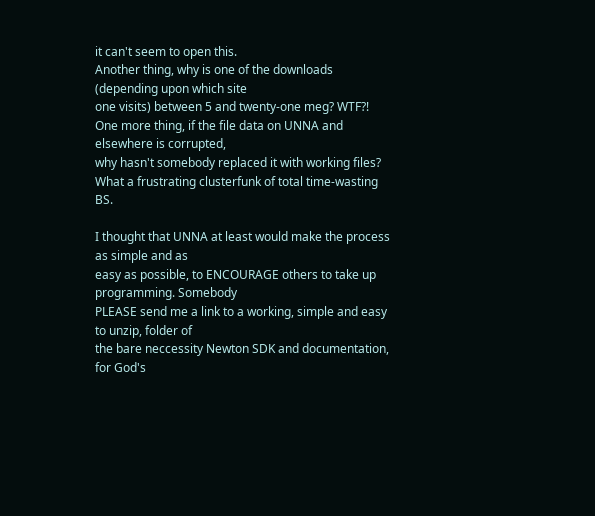it can't seem to open this.
Another thing, why is one of the downloads (depending upon which site
one visits) between 5 and twenty-one meg? WTF?!
One more thing, if the file data on UNNA and elsewhere is corrupted,
why hasn't somebody replaced it with working files?
What a frustrating clusterfunk of total time-wasting BS.

I thought that UNNA at least would make the process as simple and as
easy as possible, to ENCOURAGE others to take up programming. Somebody
PLEASE send me a link to a working, simple and easy to unzip, folder of
the bare neccessity Newton SDK and documentation, for God's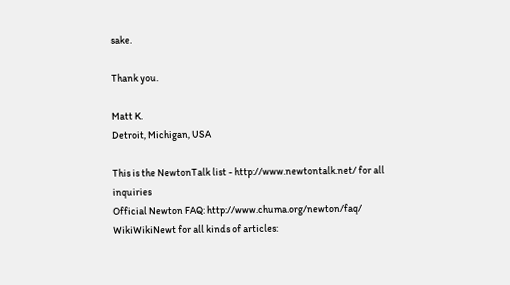sake.

Thank you.

Matt K.
Detroit, Michigan, USA

This is the NewtonTalk list - http://www.newtontalk.net/ for all inquiries
Official Newton FAQ: http://www.chuma.org/newton/faq/
WikiWikiNewt for all kinds of articles: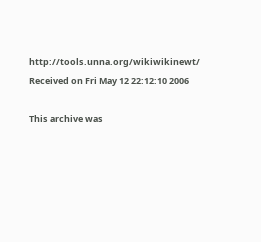http://tools.unna.org/wikiwikinewt/
Received on Fri May 12 22:12:10 2006

This archive was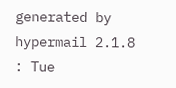generated by hypermail 2.1.8 : Tue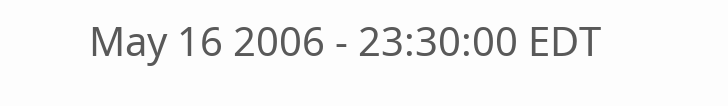May 16 2006 - 23:30:00 EDT